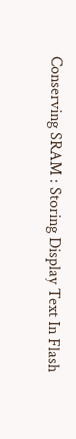Conserving SRAM : Storing Display Text In Flash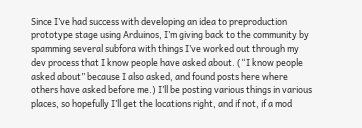Since I’ve had success with developing an idea to preproduction prototype stage using Arduinos, I’m giving back to the community by spamming several subfora with things I’ve worked out through my dev process that I know people have asked about. (“I know people asked about” because I also asked, and found posts here where others have asked before me.) I’ll be posting various things in various places, so hopefully I’ll get the locations right, and if not, if a mod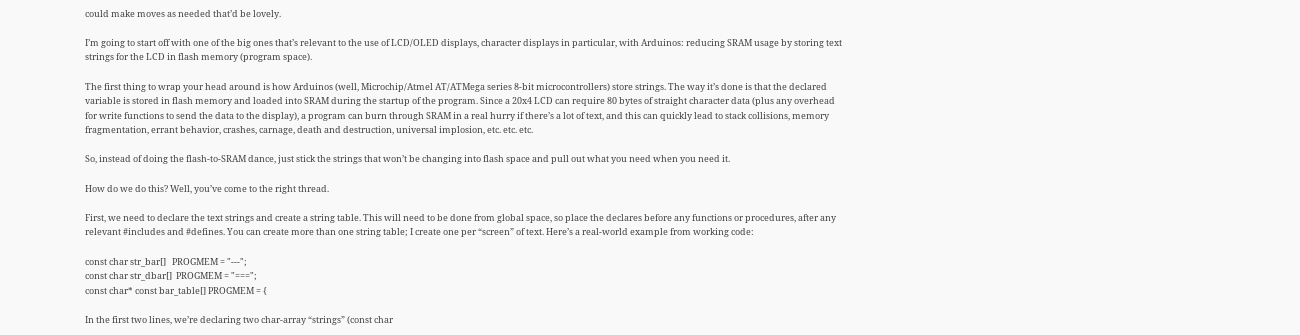could make moves as needed that’d be lovely.

I’m going to start off with one of the big ones that’s relevant to the use of LCD/OLED displays, character displays in particular, with Arduinos: reducing SRAM usage by storing text strings for the LCD in flash memory (program space).

The first thing to wrap your head around is how Arduinos (well, Microchip/Atmel AT/ATMega series 8-bit microcontrollers) store strings. The way it’s done is that the declared variable is stored in flash memory and loaded into SRAM during the startup of the program. Since a 20x4 LCD can require 80 bytes of straight character data (plus any overhead for write functions to send the data to the display), a program can burn through SRAM in a real hurry if there’s a lot of text, and this can quickly lead to stack collisions, memory fragmentation, errant behavior, crashes, carnage, death and destruction, universal implosion, etc. etc. etc.

So, instead of doing the flash-to-SRAM dance, just stick the strings that won’t be changing into flash space and pull out what you need when you need it.

How do we do this? Well, you’ve come to the right thread.

First, we need to declare the text strings and create a string table. This will need to be done from global space, so place the declares before any functions or procedures, after any relevant #includes and #defines. You can create more than one string table; I create one per “screen” of text. Here’s a real-world example from working code:

const char str_bar[]   PROGMEM = "---";
const char str_dbar[]  PROGMEM = "===";
const char* const bar_table[] PROGMEM = {

In the first two lines, we’re declaring two char-array “strings” (const char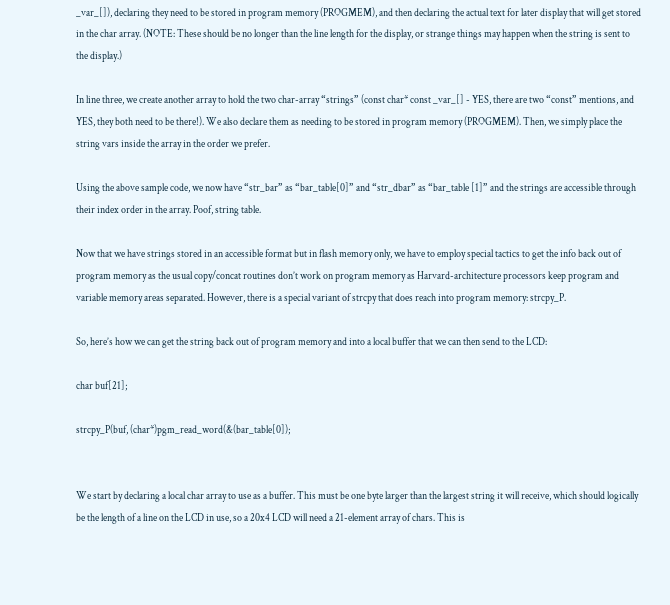_var_[]), declaring they need to be stored in program memory (PROGMEM), and then declaring the actual text for later display that will get stored in the char array. (NOTE: These should be no longer than the line length for the display, or strange things may happen when the string is sent to the display.)

In line three, we create another array to hold the two char-array “strings” (const char* const _var_[] - YES, there are two “const” mentions, and YES, they both need to be there!). We also declare them as needing to be stored in program memory (PROGMEM). Then, we simply place the string vars inside the array in the order we prefer.

Using the above sample code, we now have “str_bar” as “bar_table[0]” and “str_dbar” as “bar_table [1]” and the strings are accessible through their index order in the array. Poof, string table.

Now that we have strings stored in an accessible format but in flash memory only, we have to employ special tactics to get the info back out of program memory as the usual copy/concat routines don’t work on program memory as Harvard-architecture processors keep program and variable memory areas separated. However, there is a special variant of strcpy that does reach into program memory: strcpy_P.

So, here’s how we can get the string back out of program memory and into a local buffer that we can then send to the LCD:

char buf[21];

strcpy_P(buf, (char*)pgm_read_word(&(bar_table[0]);


We start by declaring a local char array to use as a buffer. This must be one byte larger than the largest string it will receive, which should logically be the length of a line on the LCD in use, so a 20x4 LCD will need a 21-element array of chars. This is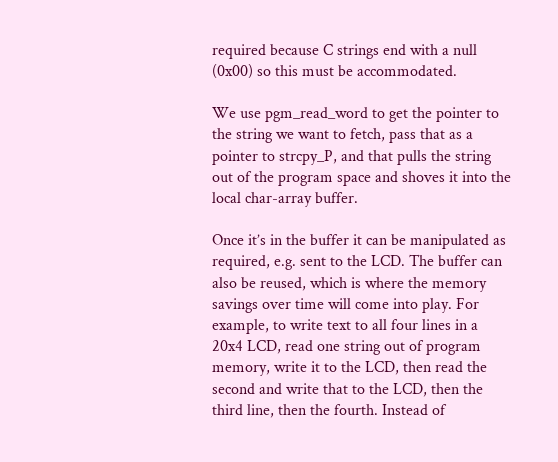required because C strings end with a null (0x00) so this must be accommodated.

We use pgm_read_word to get the pointer to the string we want to fetch, pass that as a pointer to strcpy_P, and that pulls the string out of the program space and shoves it into the local char-array buffer.

Once it’s in the buffer it can be manipulated as required, e.g. sent to the LCD. The buffer can also be reused, which is where the memory savings over time will come into play. For example, to write text to all four lines in a 20x4 LCD, read one string out of program memory, write it to the LCD, then read the second and write that to the LCD, then the third line, then the fourth. Instead of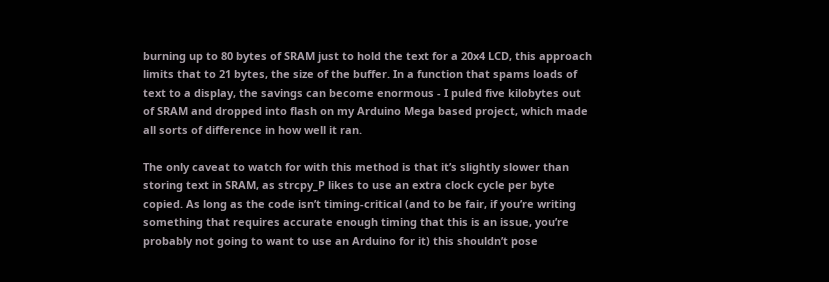burning up to 80 bytes of SRAM just to hold the text for a 20x4 LCD, this approach limits that to 21 bytes, the size of the buffer. In a function that spams loads of text to a display, the savings can become enormous - I puled five kilobytes out of SRAM and dropped into flash on my Arduino Mega based project, which made all sorts of difference in how well it ran.

The only caveat to watch for with this method is that it’s slightly slower than storing text in SRAM, as strcpy_P likes to use an extra clock cycle per byte copied. As long as the code isn’t timing-critical (and to be fair, if you’re writing something that requires accurate enough timing that this is an issue, you’re probably not going to want to use an Arduino for it) this shouldn’t pose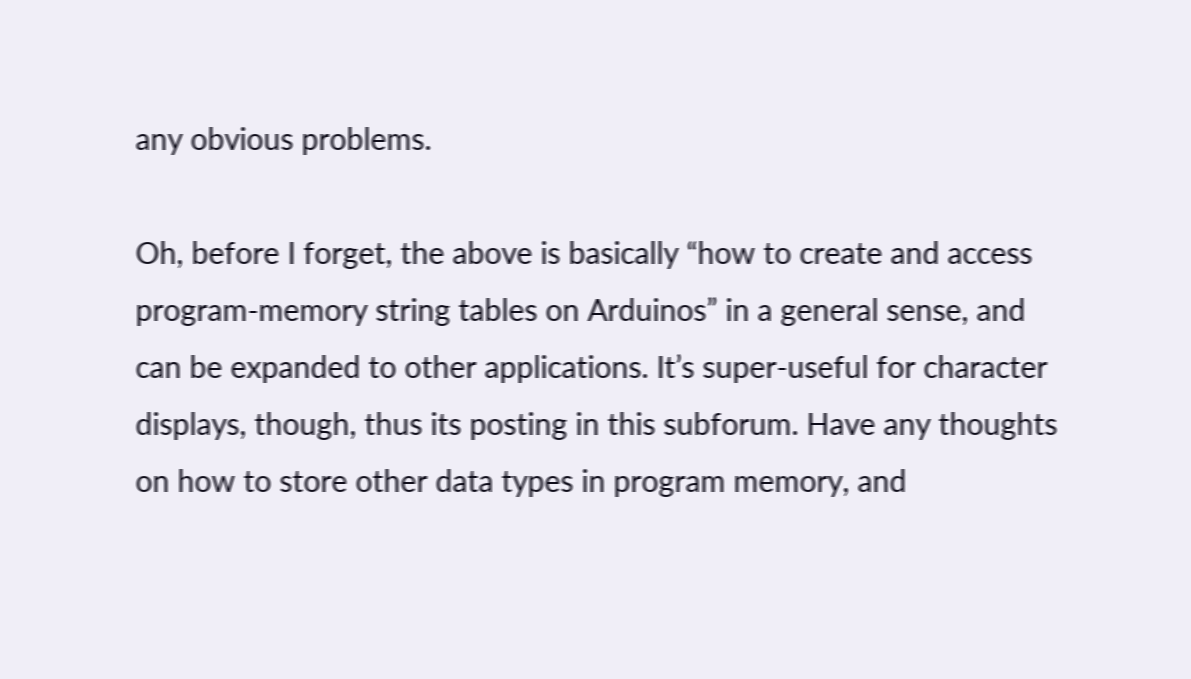any obvious problems.

Oh, before I forget, the above is basically “how to create and access program-memory string tables on Arduinos” in a general sense, and can be expanded to other applications. It’s super-useful for character displays, though, thus its posting in this subforum. Have any thoughts on how to store other data types in program memory, and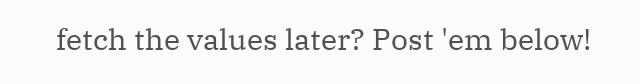fetch the values later? Post 'em below!